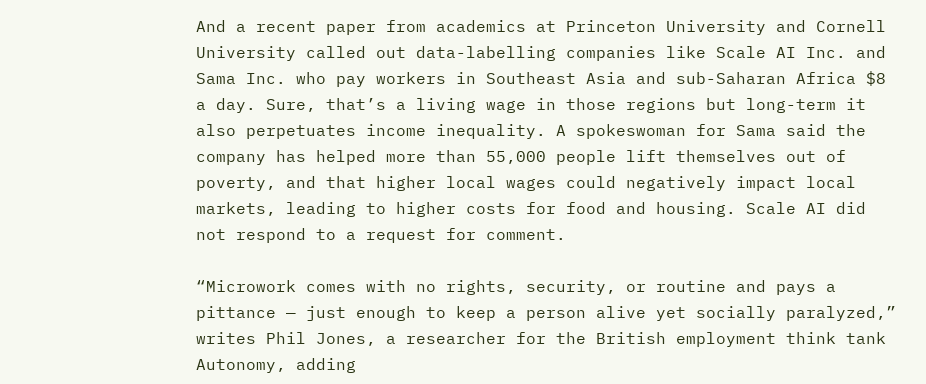And a recent paper from academics at Princeton University and Cornell University called out data-labelling companies like Scale AI Inc. and Sama Inc. who pay workers in Southeast Asia and sub-Saharan Africa $8 a day. Sure, that’s a living wage in those regions but long-term it also perpetuates income inequality. A spokeswoman for Sama said the company has helped more than 55,000 people lift themselves out of poverty, and that higher local wages could negatively impact local markets, leading to higher costs for food and housing. Scale AI did not respond to a request for comment.

“Microwork comes with no rights, security, or routine and pays a pittance — just enough to keep a person alive yet socially paralyzed,” writes Phil Jones, a researcher for the British employment think tank Autonomy, adding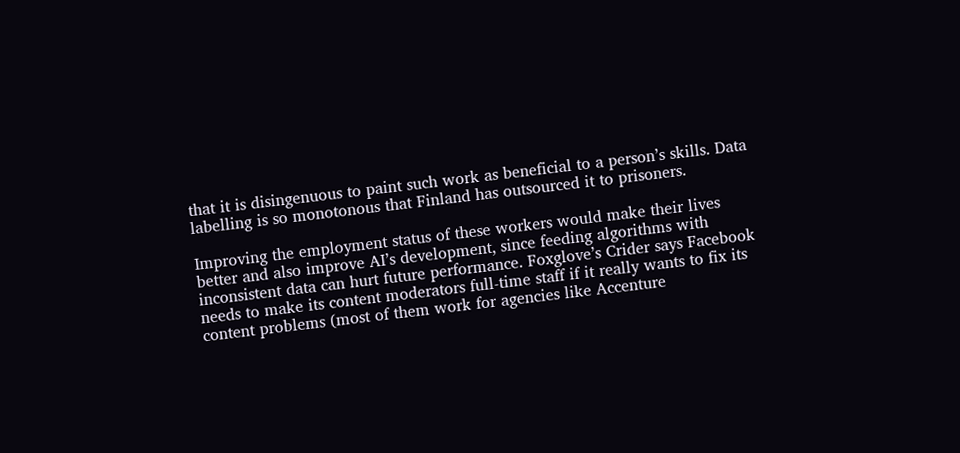that it is disingenuous to paint such work as beneficial to a person’s skills. Data labelling is so monotonous that Finland has outsourced it to prisoners.

Improving the employment status of these workers would make their lives better and also improve AI’s development, since feeding algorithms with inconsistent data can hurt future performance. Foxglove’s Crider says Facebook needs to make its content moderators full-time staff if it really wants to fix its content problems (most of them work for agencies like Accenture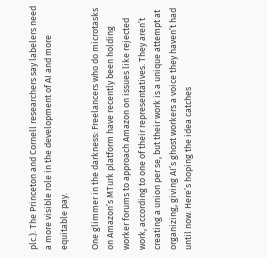plc.). The Princeton and Cornell researchers say labelers need a more visible role in the development of AI and more equitable pay.

One glimmer in the darkness: Freelancers who do microtasks on Amazon’s MTurk platform have recently been holding worker forums to approach Amazon on issues like rejected work, according to one of their representatives. They aren’t creating a union per se, but their work is a unique attempt at organizing, giving AI’s ghost workers a voice they haven’t had until now. Here’s hoping the idea catches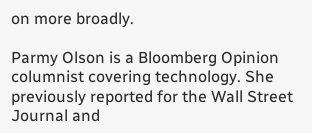on more broadly.

Parmy Olson is a Bloomberg Opinion columnist covering technology. She previously reported for the Wall Street Journal and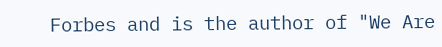Forbes and is the author of "We Are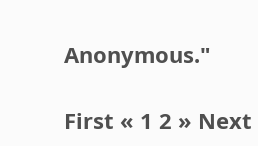Anonymous."

First « 1 2 » Next